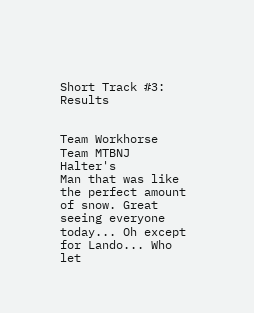Short Track #3: Results


Team Workhorse
Team MTBNJ Halter's
Man that was like the perfect amount of snow. Great seeing everyone today... Oh except for Lando... Who let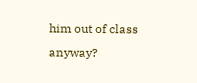him out of class anyway?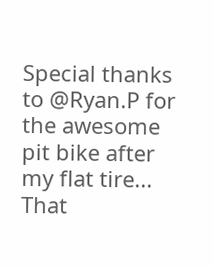Special thanks to @Ryan.P for the awesome pit bike after my flat tire... That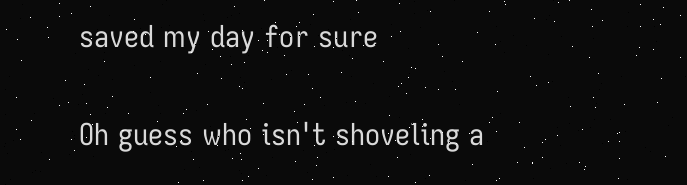saved my day for sure

Oh guess who isn't shoveling a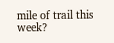mile of trail this week?